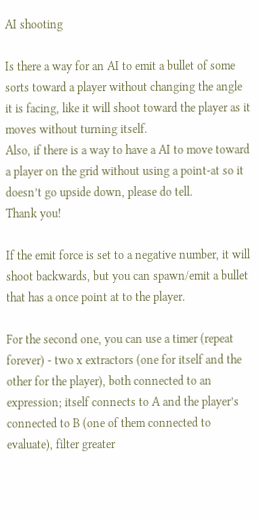AI shooting

Is there a way for an AI to emit a bullet of some sorts toward a player without changing the angle it is facing, like it will shoot toward the player as it moves without turning itself.
Also, if there is a way to have a AI to move toward a player on the grid without using a point-at so it doesn’t go upside down, please do tell.
Thank you!

If the emit force is set to a negative number, it will shoot backwards, but you can spawn/emit a bullet that has a once point at to the player.

For the second one, you can use a timer (repeat forever) - two x extractors (one for itself and the other for the player), both connected to an expression; itself connects to A and the player’s connected to B (one of them connected to evaluate), filter greater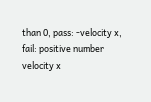than 0, pass: -velocity x, fail: positive number velocity x